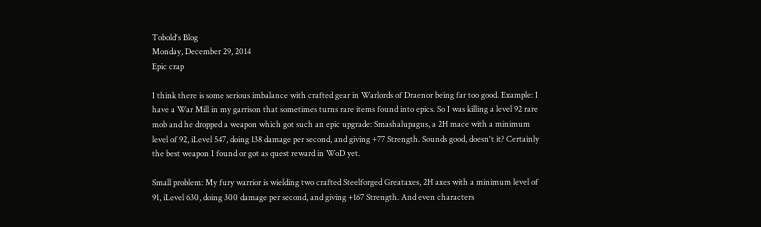Tobold's Blog
Monday, December 29, 2014
Epic crap

I think there is some serious imbalance with crafted gear in Warlords of Draenor being far too good. Example: I have a War Mill in my garrison that sometimes turns rare items found into epics. So I was killing a level 92 rare mob and he dropped a weapon which got such an epic upgrade: Smashalupagus, a 2H mace with a minimum level of 92, iLevel 547, doing 138 damage per second, and giving +77 Strength. Sounds good, doesn't it? Certainly the best weapon I found or got as quest reward in WoD yet.

Small problem: My fury warrior is wielding two crafted Steelforged Greataxes, 2H axes with a minimum level of 91, iLevel 630, doing 300 damage per second, and giving +167 Strength. And even characters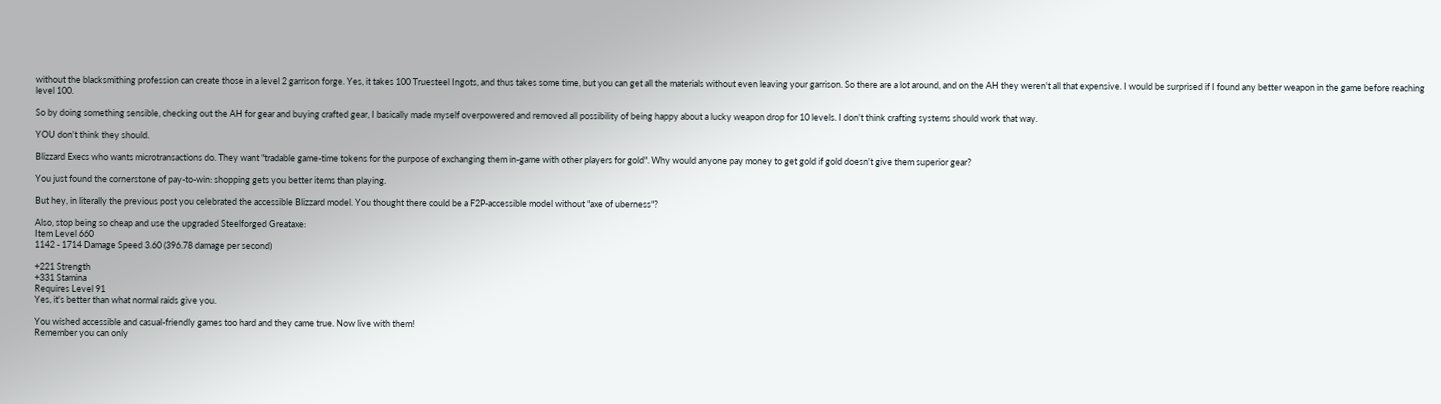without the blacksmithing profession can create those in a level 2 garrison forge. Yes, it takes 100 Truesteel Ingots, and thus takes some time, but you can get all the materials without even leaving your garrison. So there are a lot around, and on the AH they weren't all that expensive. I would be surprised if I found any better weapon in the game before reaching level 100.

So by doing something sensible, checking out the AH for gear and buying crafted gear, I basically made myself overpowered and removed all possibility of being happy about a lucky weapon drop for 10 levels. I don't think crafting systems should work that way.

YOU don't think they should.

Blizzard Execs who wants microtransactions do. They want "tradable game-time tokens for the purpose of exchanging them in-game with other players for gold". Why would anyone pay money to get gold if gold doesn't give them superior gear?

You just found the cornerstone of pay-to-win: shopping gets you better items than playing.

But hey, in literally the previous post you celebrated the accessible Blizzard model. You thought there could be a F2P-accessible model without "axe of uberness"?

Also, stop being so cheap and use the upgraded Steelforged Greataxe:
Item Level 660
1142 - 1714 Damage Speed 3.60 (396.78 damage per second)

+221 Strength
+331 Stamina
Requires Level 91
Yes, it's better than what normal raids give you.

You wished accessible and casual-friendly games too hard and they came true. Now live with them!
Remember you can only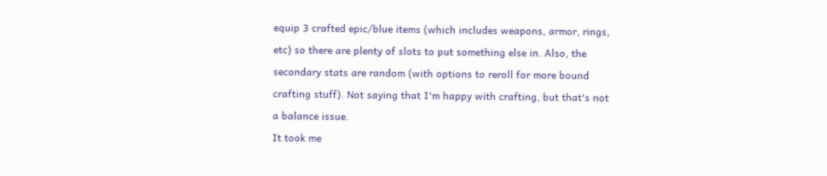equip 3 crafted epic/blue items (which includes weapons, armor, rings, etc) so there are plenty of slots to put something else in. Also, the secondary stats are random (with options to reroll for more bound crafting stuff). Not saying that I'm happy with crafting, but that's not a balance issue.
It took me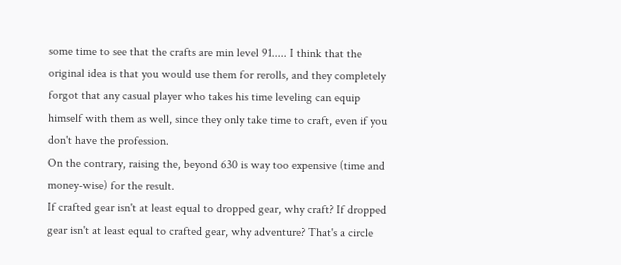some time to see that the crafts are min level 91..... I think that the original idea is that you would use them for rerolls, and they completely forgot that any casual player who takes his time leveling can equip himself with them as well, since they only take time to craft, even if you don't have the profession.
On the contrary, raising the, beyond 630 is way too expensive (time and money-wise) for the result.
If crafted gear isn't at least equal to dropped gear, why craft? If dropped gear isn't at least equal to crafted gear, why adventure? That's a circle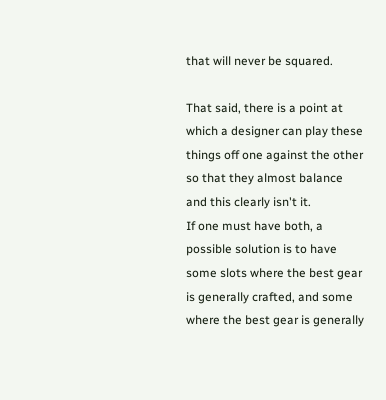that will never be squared.

That said, there is a point at which a designer can play these things off one against the other so that they almost balance and this clearly isn't it.
If one must have both, a possible solution is to have some slots where the best gear is generally crafted, and some where the best gear is generally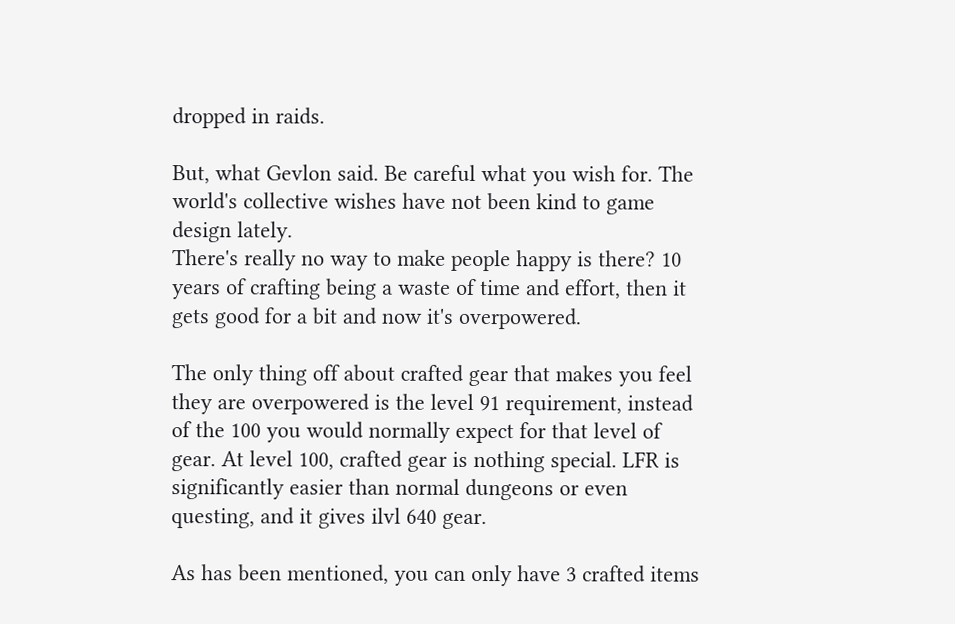dropped in raids.

But, what Gevlon said. Be careful what you wish for. The world's collective wishes have not been kind to game design lately.
There's really no way to make people happy is there? 10 years of crafting being a waste of time and effort, then it gets good for a bit and now it's overpowered.

The only thing off about crafted gear that makes you feel they are overpowered is the level 91 requirement, instead of the 100 you would normally expect for that level of gear. At level 100, crafted gear is nothing special. LFR is significantly easier than normal dungeons or even questing, and it gives ilvl 640 gear.

As has been mentioned, you can only have 3 crafted items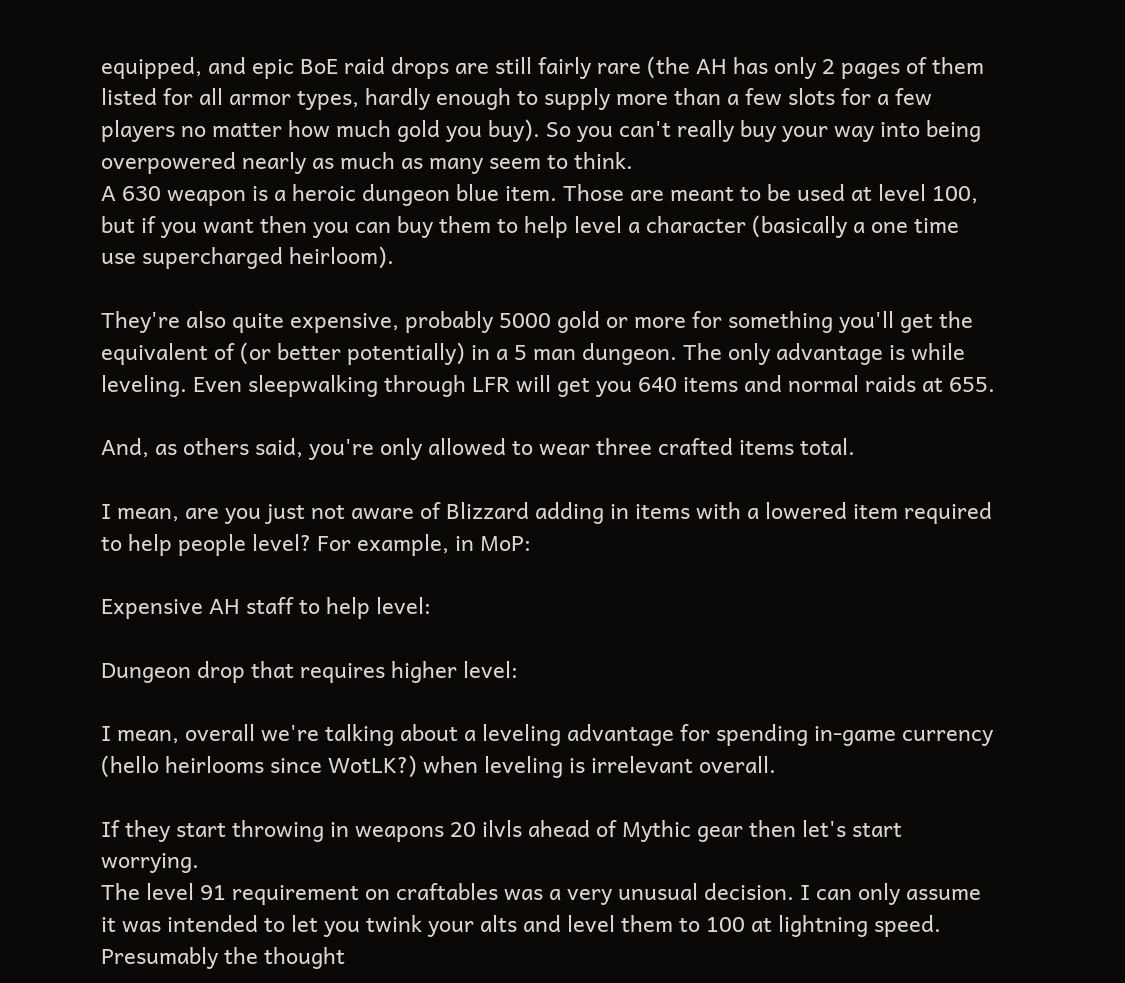equipped, and epic BoE raid drops are still fairly rare (the AH has only 2 pages of them listed for all armor types, hardly enough to supply more than a few slots for a few players no matter how much gold you buy). So you can't really buy your way into being overpowered nearly as much as many seem to think.
A 630 weapon is a heroic dungeon blue item. Those are meant to be used at level 100, but if you want then you can buy them to help level a character (basically a one time use supercharged heirloom).

They're also quite expensive, probably 5000 gold or more for something you'll get the equivalent of (or better potentially) in a 5 man dungeon. The only advantage is while leveling. Even sleepwalking through LFR will get you 640 items and normal raids at 655.

And, as others said, you're only allowed to wear three crafted items total.

I mean, are you just not aware of Blizzard adding in items with a lowered item required to help people level? For example, in MoP:

Expensive AH staff to help level:

Dungeon drop that requires higher level:

I mean, overall we're talking about a leveling advantage for spending in-game currency (hello heirlooms since WotLK?) when leveling is irrelevant overall.

If they start throwing in weapons 20 ilvls ahead of Mythic gear then let's start worrying.
The level 91 requirement on craftables was a very unusual decision. I can only assume it was intended to let you twink your alts and level them to 100 at lightning speed. Presumably the thought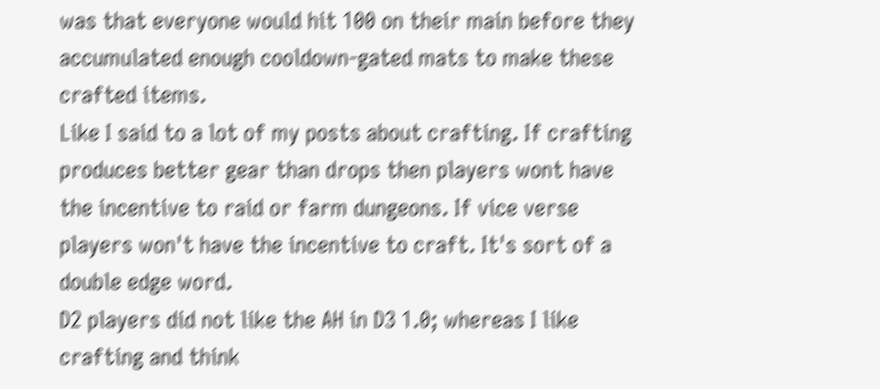was that everyone would hit 100 on their main before they accumulated enough cooldown-gated mats to make these crafted items.
Like I said to a lot of my posts about crafting. If crafting produces better gear than drops then players wont have the incentive to raid or farm dungeons. If vice verse players won't have the incentive to craft. It's sort of a double edge word.
D2 players did not like the AH in D3 1.0; whereas I like crafting and think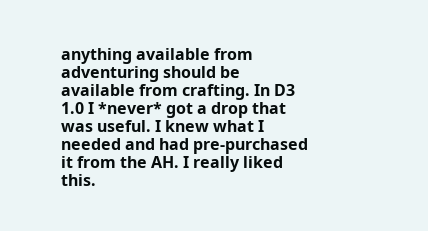anything available from adventuring should be available from crafting. In D3 1.0 I *never* got a drop that was useful. I knew what I needed and had pre-purchased it from the AH. I really liked this.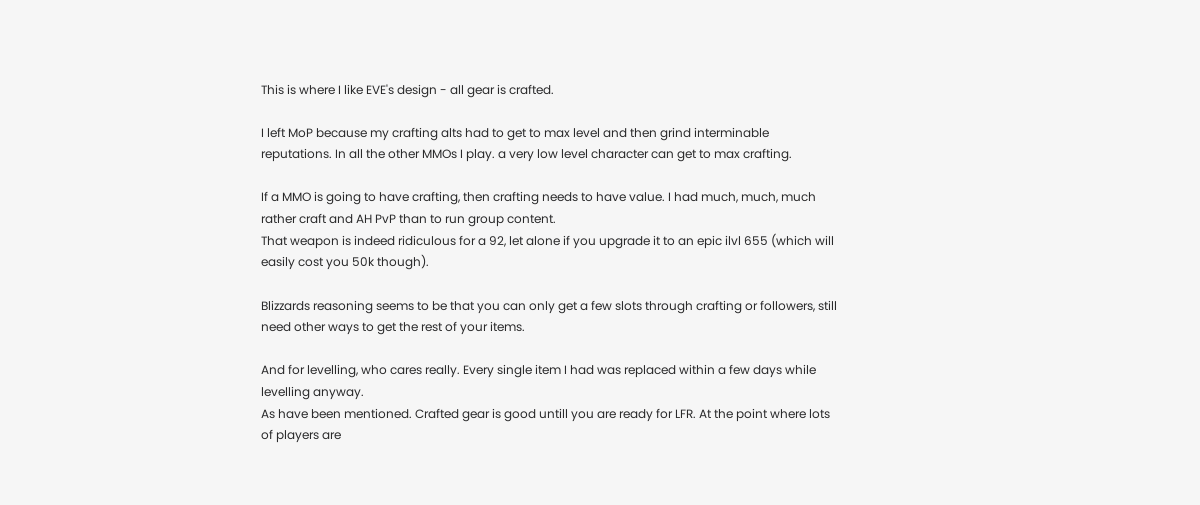This is where I like EVE's design - all gear is crafted.

I left MoP because my crafting alts had to get to max level and then grind interminable reputations. In all the other MMOs I play. a very low level character can get to max crafting.

If a MMO is going to have crafting, then crafting needs to have value. I had much, much, much rather craft and AH PvP than to run group content.
That weapon is indeed ridiculous for a 92, let alone if you upgrade it to an epic ilvl 655 (which will easily cost you 50k though).

Blizzards reasoning seems to be that you can only get a few slots through crafting or followers, still need other ways to get the rest of your items.

And for levelling, who cares really. Every single item I had was replaced within a few days while levelling anyway.
As have been mentioned. Crafted gear is good untill you are ready for LFR. At the point where lots of players are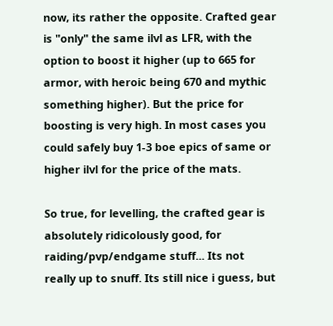now, its rather the opposite. Crafted gear is "only" the same ilvl as LFR, with the option to boost it higher (up to 665 for armor, with heroic being 670 and mythic something higher). But the price for boosting is very high. In most cases you could safely buy 1-3 boe epics of same or higher ilvl for the price of the mats.

So true, for levelling, the crafted gear is absolutely ridicolously good, for raiding/pvp/endgame stuff... Its not really up to snuff. Its still nice i guess, but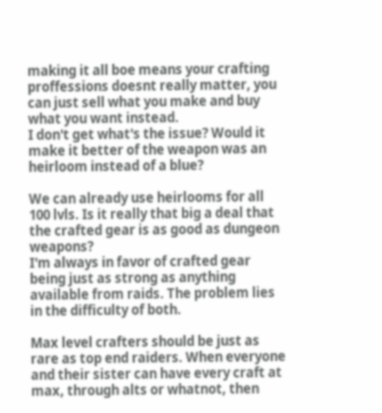making it all boe means your crafting proffessions doesnt really matter, you can just sell what you make and buy what you want instead.
I don't get what's the issue? Would it make it better of the weapon was an heirloom instead of a blue?

We can already use heirlooms for all 100 lvls. Is it really that big a deal that the crafted gear is as good as dungeon weapons?
I'm always in favor of crafted gear being just as strong as anything available from raids. The problem lies in the difficulty of both.

Max level crafters should be just as rare as top end raiders. When everyone and their sister can have every craft at max, through alts or whatnot, then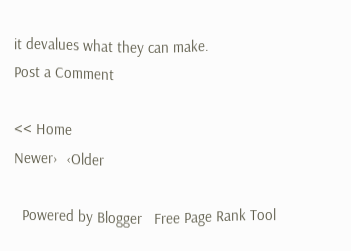it devalues what they can make.
Post a Comment

<< Home
Newer›  ‹Older

  Powered by Blogger   Free Page Rank Tool